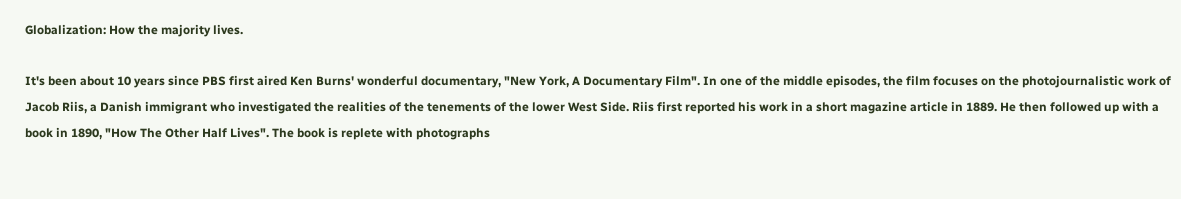Globalization: How the majority lives.

It's been about 10 years since PBS first aired Ken Burns' wonderful documentary, "New York, A Documentary Film". In one of the middle episodes, the film focuses on the photojournalistic work of Jacob Riis, a Danish immigrant who investigated the realities of the tenements of the lower West Side. Riis first reported his work in a short magazine article in 1889. He then followed up with a book in 1890, "How The Other Half Lives". The book is replete with photographs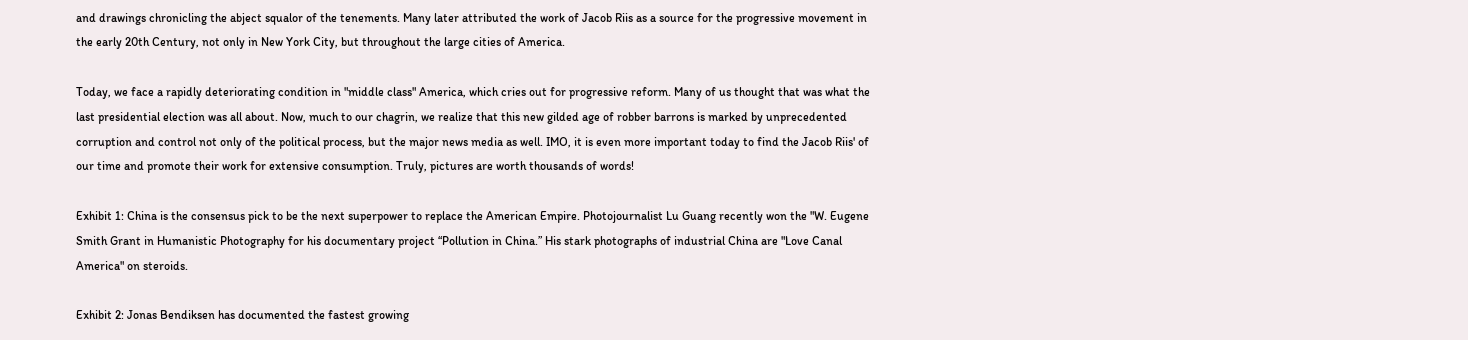and drawings chronicling the abject squalor of the tenements. Many later attributed the work of Jacob Riis as a source for the progressive movement in the early 20th Century, not only in New York City, but throughout the large cities of America.

Today, we face a rapidly deteriorating condition in "middle class" America, which cries out for progressive reform. Many of us thought that was what the last presidential election was all about. Now, much to our chagrin, we realize that this new gilded age of robber barrons is marked by unprecedented corruption and control not only of the political process, but the major news media as well. IMO, it is even more important today to find the Jacob Riis' of our time and promote their work for extensive consumption. Truly, pictures are worth thousands of words!

Exhibit 1: China is the consensus pick to be the next superpower to replace the American Empire. Photojournalist Lu Guang recently won the "W. Eugene Smith Grant in Humanistic Photography for his documentary project “Pollution in China.” His stark photographs of industrial China are "Love Canal America" on steroids.

Exhibit 2: Jonas Bendiksen has documented the fastest growing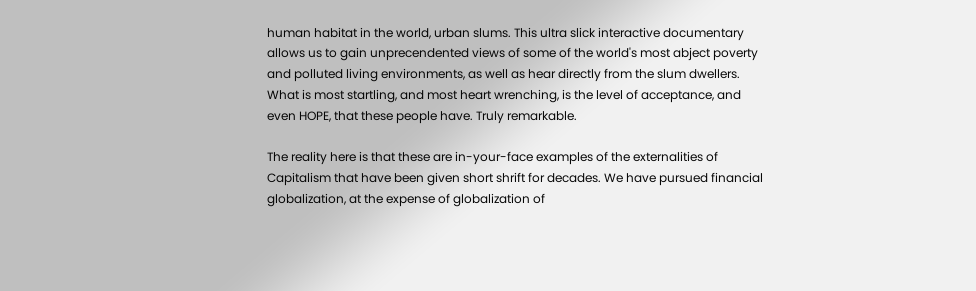human habitat in the world, urban slums. This ultra slick interactive documentary allows us to gain unprecendented views of some of the world's most abject poverty and polluted living environments, as well as hear directly from the slum dwellers. What is most startling, and most heart wrenching, is the level of acceptance, and even HOPE, that these people have. Truly remarkable.

The reality here is that these are in-your-face examples of the externalities of Capitalism that have been given short shrift for decades. We have pursued financial globalization, at the expense of globalization of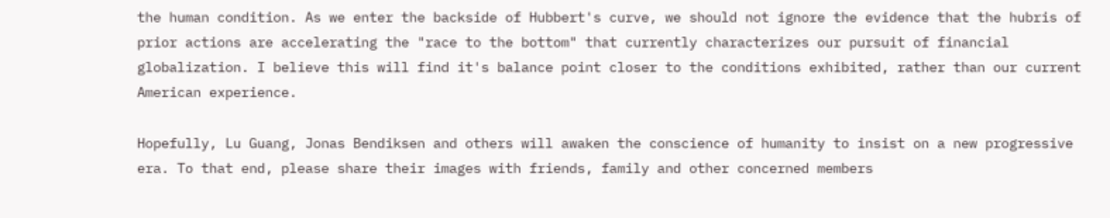the human condition. As we enter the backside of Hubbert's curve, we should not ignore the evidence that the hubris of prior actions are accelerating the "race to the bottom" that currently characterizes our pursuit of financial globalization. I believe this will find it's balance point closer to the conditions exhibited, rather than our current American experience.

Hopefully, Lu Guang, Jonas Bendiksen and others will awaken the conscience of humanity to insist on a new progressive era. To that end, please share their images with friends, family and other concerned members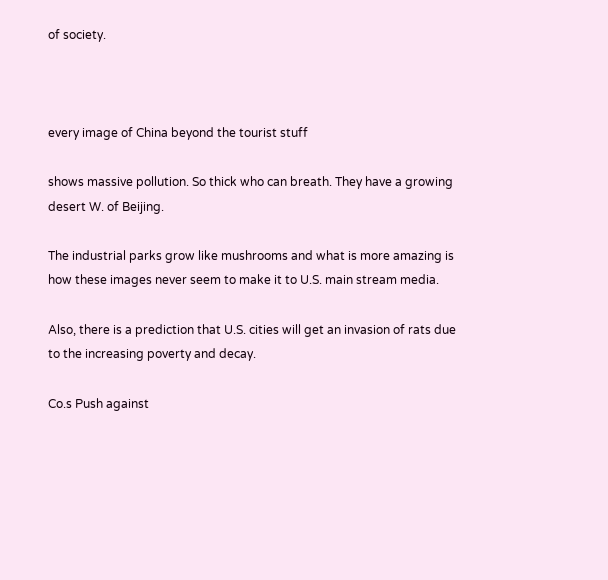of society.



every image of China beyond the tourist stuff

shows massive pollution. So thick who can breath. They have a growing desert W. of Beijing.

The industrial parks grow like mushrooms and what is more amazing is how these images never seem to make it to U.S. main stream media.

Also, there is a prediction that U.S. cities will get an invasion of rats due to the increasing poverty and decay.

Co.s Push against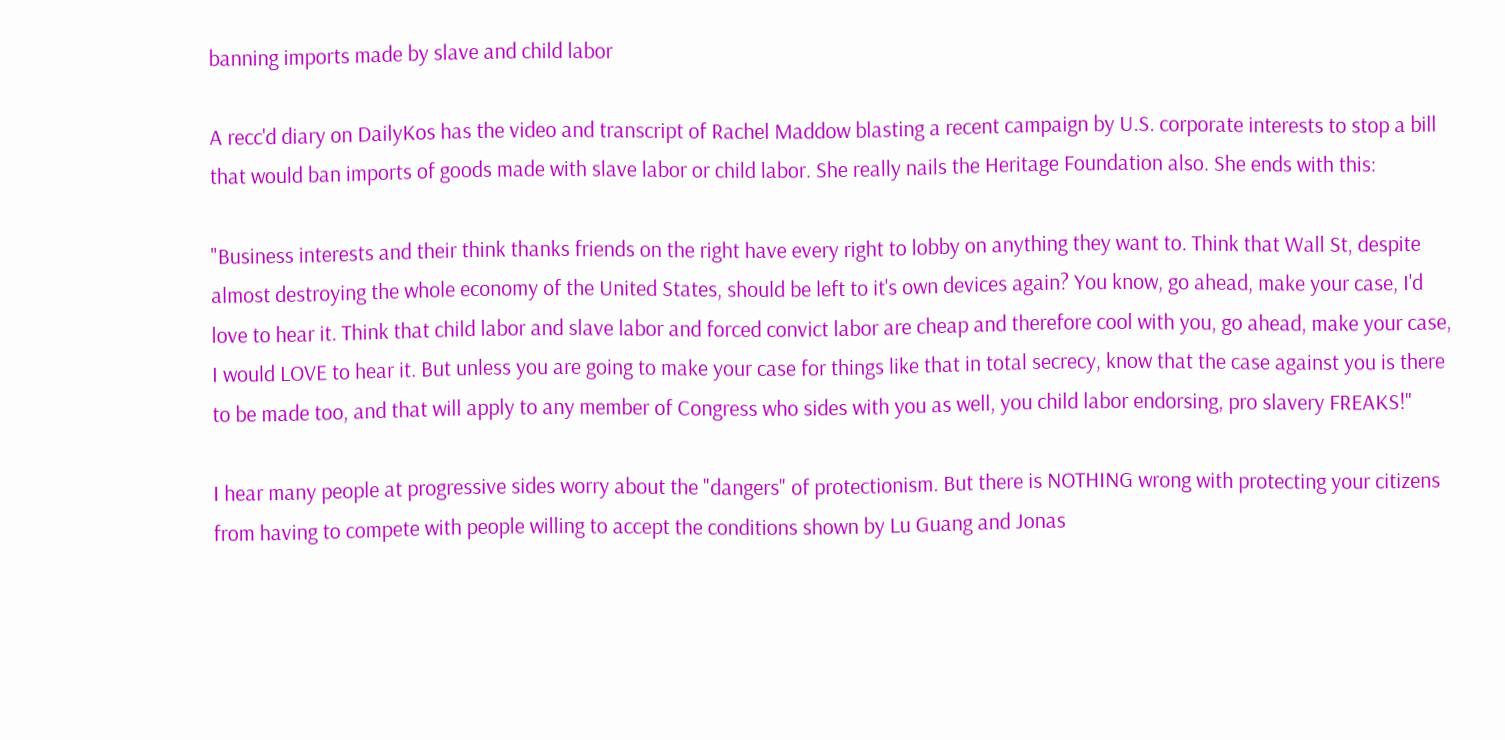banning imports made by slave and child labor

A recc'd diary on DailyKos has the video and transcript of Rachel Maddow blasting a recent campaign by U.S. corporate interests to stop a bill that would ban imports of goods made with slave labor or child labor. She really nails the Heritage Foundation also. She ends with this:

"Business interests and their think thanks friends on the right have every right to lobby on anything they want to. Think that Wall St, despite almost destroying the whole economy of the United States, should be left to it's own devices again? You know, go ahead, make your case, I'd love to hear it. Think that child labor and slave labor and forced convict labor are cheap and therefore cool with you, go ahead, make your case, I would LOVE to hear it. But unless you are going to make your case for things like that in total secrecy, know that the case against you is there to be made too, and that will apply to any member of Congress who sides with you as well, you child labor endorsing, pro slavery FREAKS!"

I hear many people at progressive sides worry about the "dangers" of protectionism. But there is NOTHING wrong with protecting your citizens from having to compete with people willing to accept the conditions shown by Lu Guang and Jonas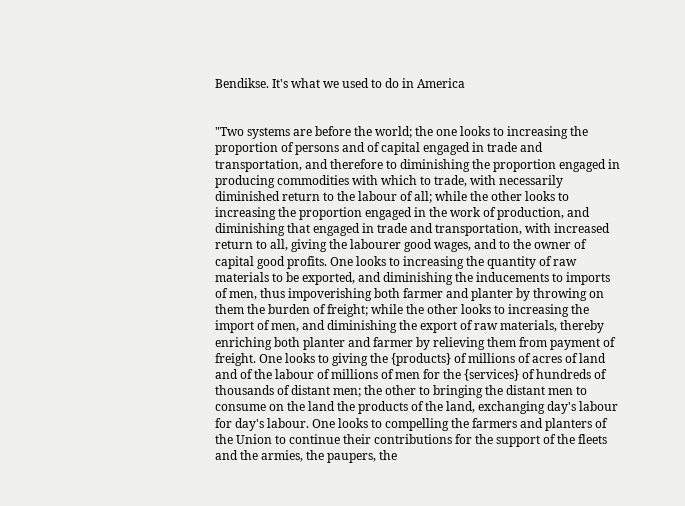Bendikse. It's what we used to do in America


"Two systems are before the world; the one looks to increasing the proportion of persons and of capital engaged in trade and transportation, and therefore to diminishing the proportion engaged in producing commodities with which to trade, with necessarily diminished return to the labour of all; while the other looks to increasing the proportion engaged in the work of production, and diminishing that engaged in trade and transportation, with increased return to all, giving the labourer good wages, and to the owner of capital good profits. One looks to increasing the quantity of raw materials to be exported, and diminishing the inducements to imports of men, thus impoverishing both farmer and planter by throwing on them the burden of freight; while the other looks to increasing the import of men, and diminishing the export of raw materials, thereby enriching both planter and farmer by relieving them from payment of freight. One looks to giving the {products} of millions of acres of land and of the labour of millions of men for the {services} of hundreds of thousands of distant men; the other to bringing the distant men to consume on the land the products of the land, exchanging day's labour for day's labour. One looks to compelling the farmers and planters of the Union to continue their contributions for the support of the fleets and the armies, the paupers, the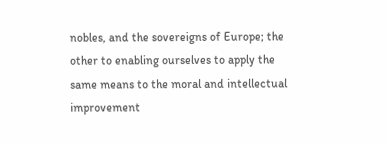nobles, and the sovereigns of Europe; the other to enabling ourselves to apply the same means to the moral and intellectual improvement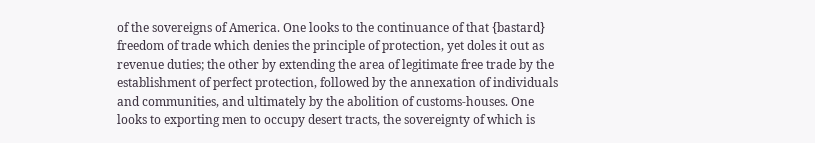of the sovereigns of America. One looks to the continuance of that {bastard} freedom of trade which denies the principle of protection, yet doles it out as revenue duties; the other by extending the area of legitimate free trade by the establishment of perfect protection, followed by the annexation of individuals and communities, and ultimately by the abolition of customs-houses. One looks to exporting men to occupy desert tracts, the sovereignty of which is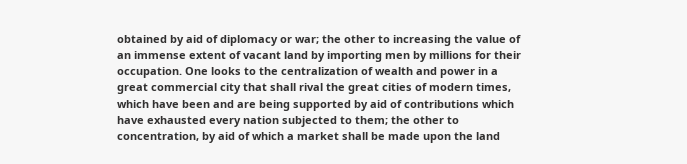obtained by aid of diplomacy or war; the other to increasing the value of an immense extent of vacant land by importing men by millions for their occupation. One looks to the centralization of wealth and power in a great commercial city that shall rival the great cities of modern times, which have been and are being supported by aid of contributions which have exhausted every nation subjected to them; the other to concentration, by aid of which a market shall be made upon the land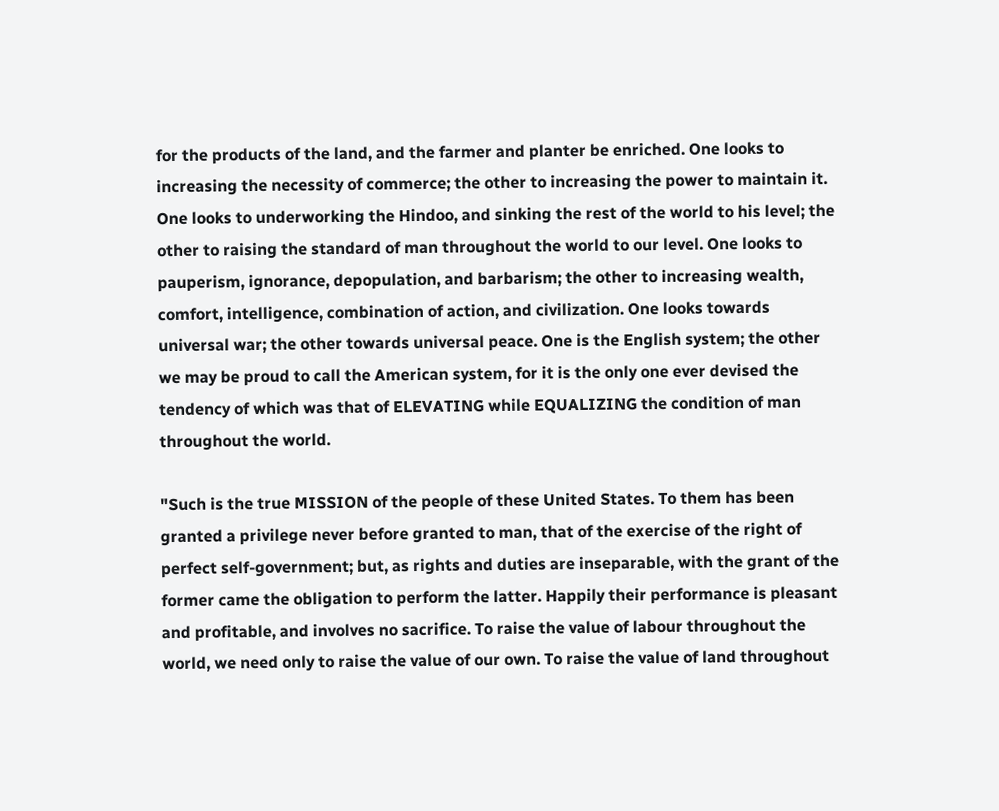for the products of the land, and the farmer and planter be enriched. One looks to increasing the necessity of commerce; the other to increasing the power to maintain it. One looks to underworking the Hindoo, and sinking the rest of the world to his level; the other to raising the standard of man throughout the world to our level. One looks to pauperism, ignorance, depopulation, and barbarism; the other to increasing wealth, comfort, intelligence, combination of action, and civilization. One looks towards universal war; the other towards universal peace. One is the English system; the other we may be proud to call the American system, for it is the only one ever devised the tendency of which was that of ELEVATING while EQUALIZING the condition of man throughout the world.

"Such is the true MISSION of the people of these United States. To them has been granted a privilege never before granted to man, that of the exercise of the right of perfect self-government; but, as rights and duties are inseparable, with the grant of the former came the obligation to perform the latter. Happily their performance is pleasant and profitable, and involves no sacrifice. To raise the value of labour throughout the world, we need only to raise the value of our own. To raise the value of land throughout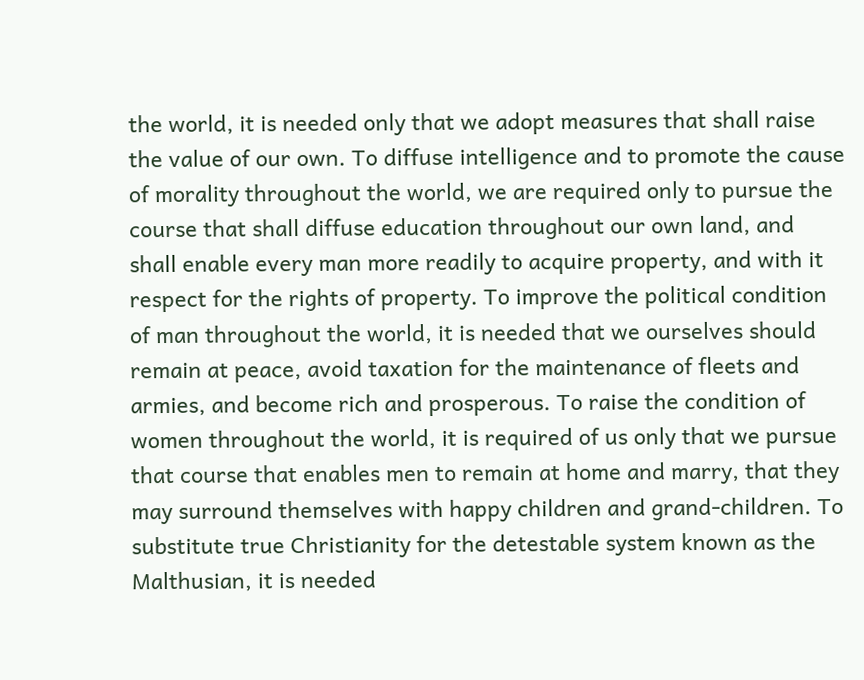the world, it is needed only that we adopt measures that shall raise the value of our own. To diffuse intelligence and to promote the cause of morality throughout the world, we are required only to pursue the course that shall diffuse education throughout our own land, and shall enable every man more readily to acquire property, and with it respect for the rights of property. To improve the political condition of man throughout the world, it is needed that we ourselves should remain at peace, avoid taxation for the maintenance of fleets and armies, and become rich and prosperous. To raise the condition of women throughout the world, it is required of us only that we pursue that course that enables men to remain at home and marry, that they may surround themselves with happy children and grand-children. To substitute true Christianity for the detestable system known as the Malthusian, it is needed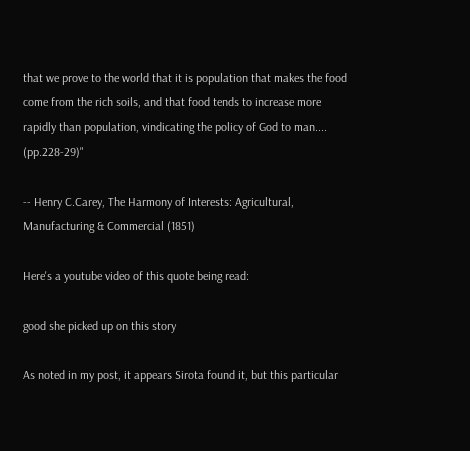that we prove to the world that it is population that makes the food come from the rich soils, and that food tends to increase more rapidly than population, vindicating the policy of God to man.... (pp.228-29)"

-- Henry C.Carey, The Harmony of Interests: Agricultural, Manufacturing & Commercial (1851)

Here's a youtube video of this quote being read:

good she picked up on this story

As noted in my post, it appears Sirota found it, but this particular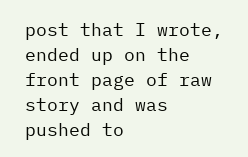post that I wrote, ended up on the front page of raw story and was pushed to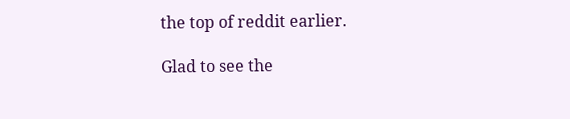the top of reddit earlier.

Glad to see the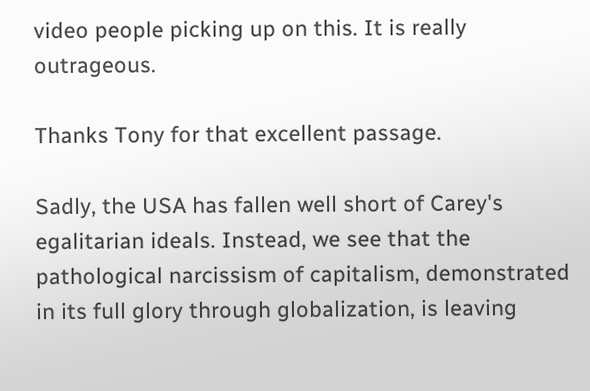video people picking up on this. It is really outrageous.

Thanks Tony for that excellent passage.

Sadly, the USA has fallen well short of Carey's egalitarian ideals. Instead, we see that the pathological narcissism of capitalism, demonstrated in its full glory through globalization, is leaving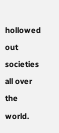hollowed out societies all over the world.